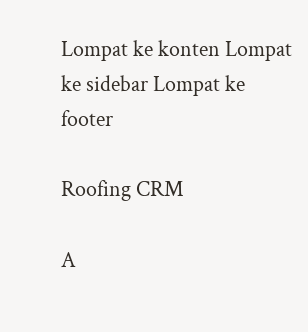Lompat ke konten Lompat ke sidebar Lompat ke footer

Roofing CRM

A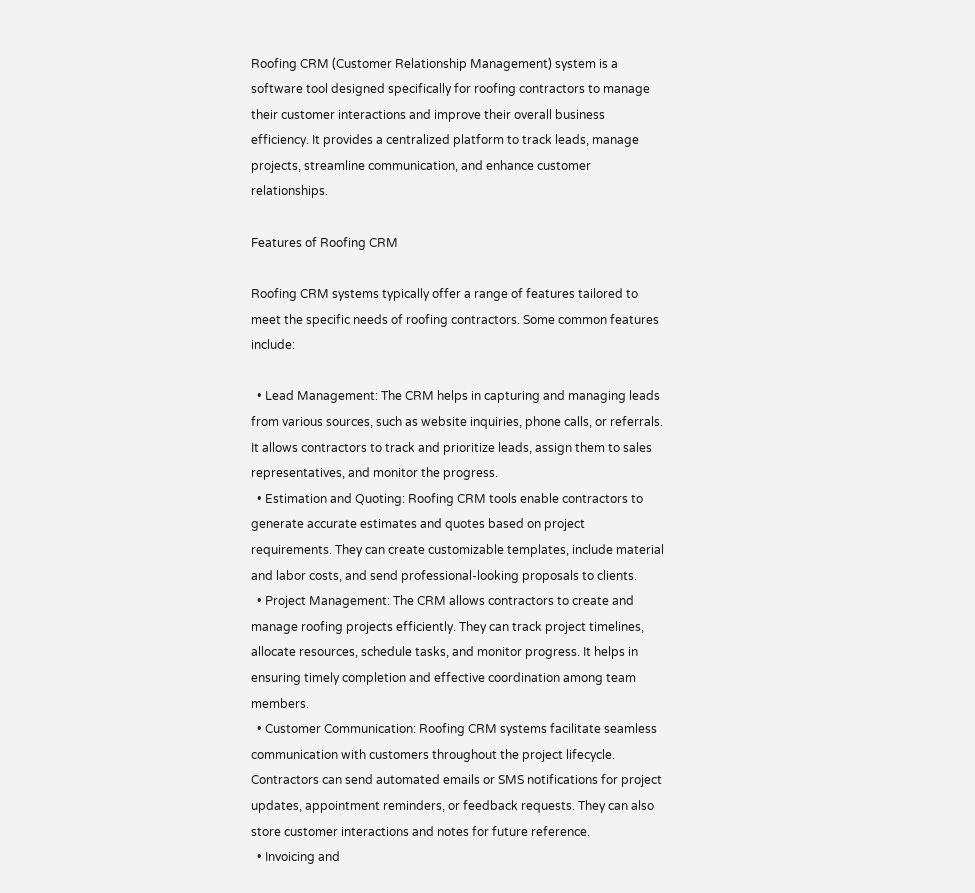Roofing CRM (Customer Relationship Management) system is a software tool designed specifically for roofing contractors to manage their customer interactions and improve their overall business efficiency. It provides a centralized platform to track leads, manage projects, streamline communication, and enhance customer relationships.

Features of Roofing CRM

Roofing CRM systems typically offer a range of features tailored to meet the specific needs of roofing contractors. Some common features include:

  • Lead Management: The CRM helps in capturing and managing leads from various sources, such as website inquiries, phone calls, or referrals. It allows contractors to track and prioritize leads, assign them to sales representatives, and monitor the progress.
  • Estimation and Quoting: Roofing CRM tools enable contractors to generate accurate estimates and quotes based on project requirements. They can create customizable templates, include material and labor costs, and send professional-looking proposals to clients.
  • Project Management: The CRM allows contractors to create and manage roofing projects efficiently. They can track project timelines, allocate resources, schedule tasks, and monitor progress. It helps in ensuring timely completion and effective coordination among team members.
  • Customer Communication: Roofing CRM systems facilitate seamless communication with customers throughout the project lifecycle. Contractors can send automated emails or SMS notifications for project updates, appointment reminders, or feedback requests. They can also store customer interactions and notes for future reference.
  • Invoicing and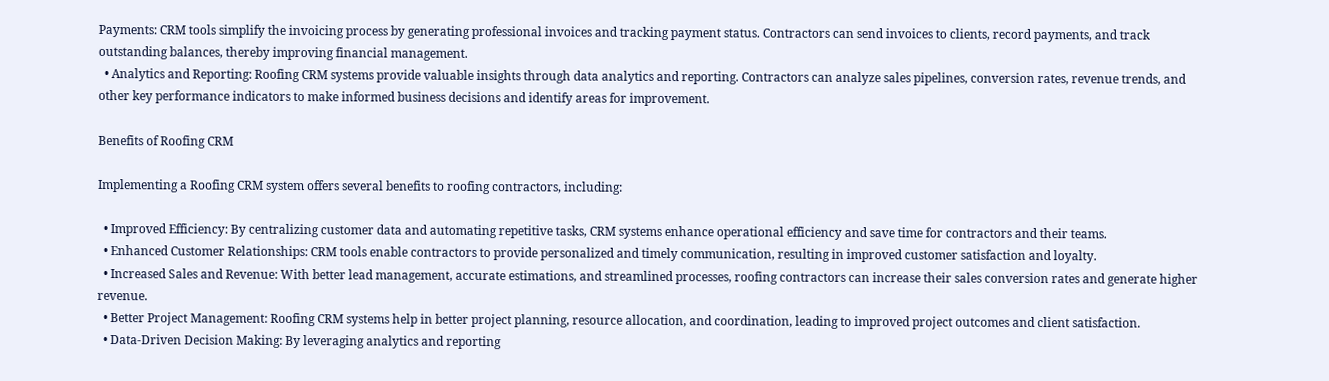Payments: CRM tools simplify the invoicing process by generating professional invoices and tracking payment status. Contractors can send invoices to clients, record payments, and track outstanding balances, thereby improving financial management.
  • Analytics and Reporting: Roofing CRM systems provide valuable insights through data analytics and reporting. Contractors can analyze sales pipelines, conversion rates, revenue trends, and other key performance indicators to make informed business decisions and identify areas for improvement.

Benefits of Roofing CRM

Implementing a Roofing CRM system offers several benefits to roofing contractors, including:

  • Improved Efficiency: By centralizing customer data and automating repetitive tasks, CRM systems enhance operational efficiency and save time for contractors and their teams.
  • Enhanced Customer Relationships: CRM tools enable contractors to provide personalized and timely communication, resulting in improved customer satisfaction and loyalty.
  • Increased Sales and Revenue: With better lead management, accurate estimations, and streamlined processes, roofing contractors can increase their sales conversion rates and generate higher revenue.
  • Better Project Management: Roofing CRM systems help in better project planning, resource allocation, and coordination, leading to improved project outcomes and client satisfaction.
  • Data-Driven Decision Making: By leveraging analytics and reporting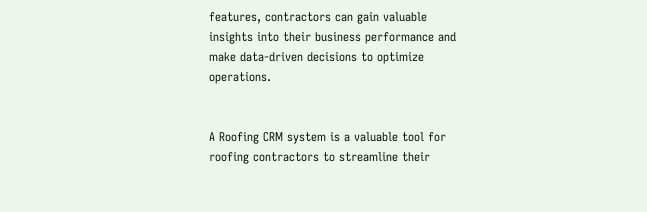features, contractors can gain valuable insights into their business performance and make data-driven decisions to optimize operations.


A Roofing CRM system is a valuable tool for roofing contractors to streamline their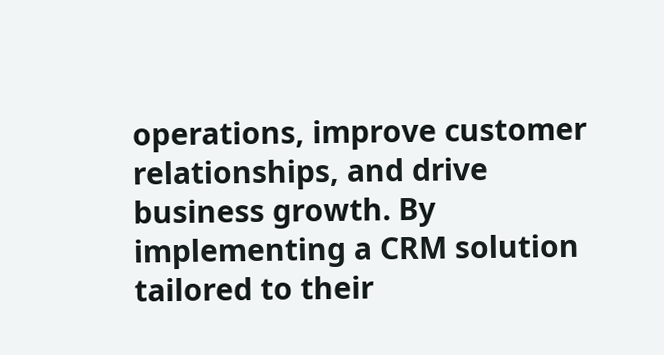operations, improve customer relationships, and drive business growth. By implementing a CRM solution tailored to their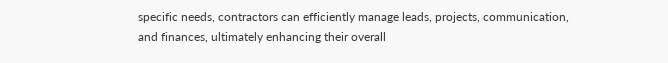specific needs, contractors can efficiently manage leads, projects, communication, and finances, ultimately enhancing their overall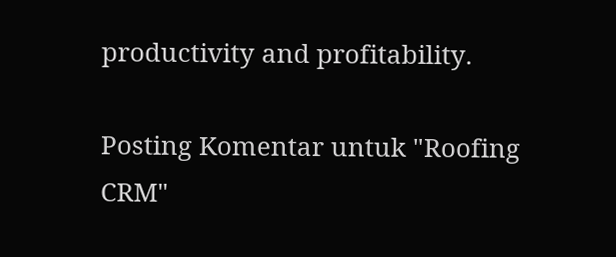productivity and profitability.

Posting Komentar untuk "Roofing CRM"